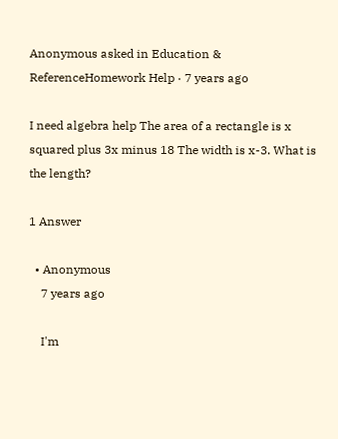Anonymous asked in Education & ReferenceHomework Help · 7 years ago

I need algebra help The area of a rectangle is x squared plus 3x minus 18 The width is x-3. What is the length?

1 Answer

  • Anonymous
    7 years ago

    I'm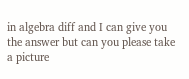in algebra diff and I can give you the answer but can you please take a picture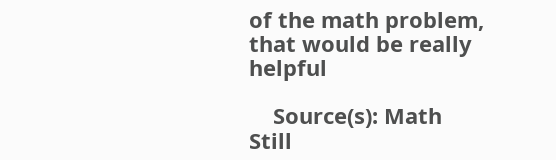of the math problem, that would be really helpful

    Source(s): Math
Still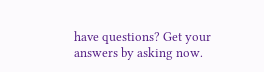have questions? Get your answers by asking now.